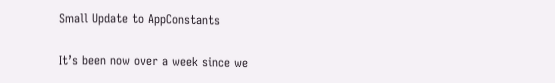Small Update to AppConstants

It’s been now over a week since we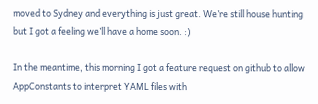moved to Sydney and everything is just great. We’re still house hunting but I got a feeling we’ll have a home soon. :)

In the meantime, this morning I got a feature request on github to allow AppConstants to interpret YAML files with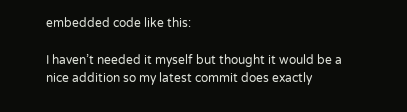embedded code like this:

I haven’t needed it myself but thought it would be a nice addition so my latest commit does exactly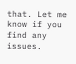that. Let me know if you find any issues.